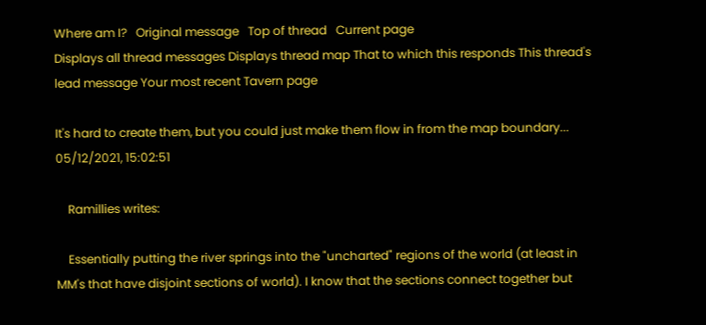Where am I?   Original message   Top of thread   Current page
Displays all thread messages Displays thread map That to which this responds This thread's lead message Your most recent Tavern page

It's hard to create them, but you could just make them flow in from the map boundary...
05/12/2021, 15:02:51

    Ramillies writes:

    Essentially putting the river springs into the "uncharted" regions of the world (at least in MM's that have disjoint sections of world). I know that the sections connect together but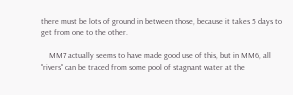there must be lots of ground in between those, because it takes 5 days to get from one to the other.

    MM7 actually seems to have made good use of this, but in MM6, all "rivers" can be traced from some pool of stagnant water at the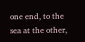one end, to the sea at the other,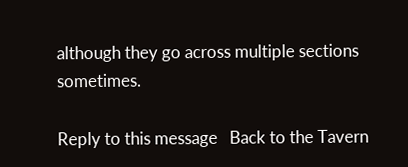although they go across multiple sections sometimes.

Reply to this message   Back to the Tavern